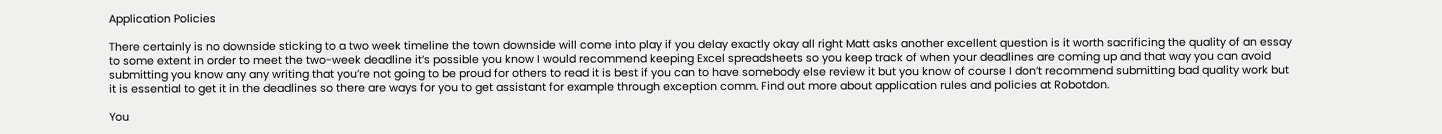Application Policies

There certainly is no downside sticking to a two week timeline the town downside will come into play if you delay exactly okay all right Matt asks another excellent question is it worth sacrificing the quality of an essay to some extent in order to meet the two-week deadline it’s possible you know I would recommend keeping Excel spreadsheets so you keep track of when your deadlines are coming up and that way you can avoid submitting you know any any writing that you’re not going to be proud for others to read it is best if you can to have somebody else review it but you know of course I don’t recommend submitting bad quality work but it is essential to get it in the deadlines so there are ways for you to get assistant for example through exception comm. Find out more about application rules and policies at Robotdon.

You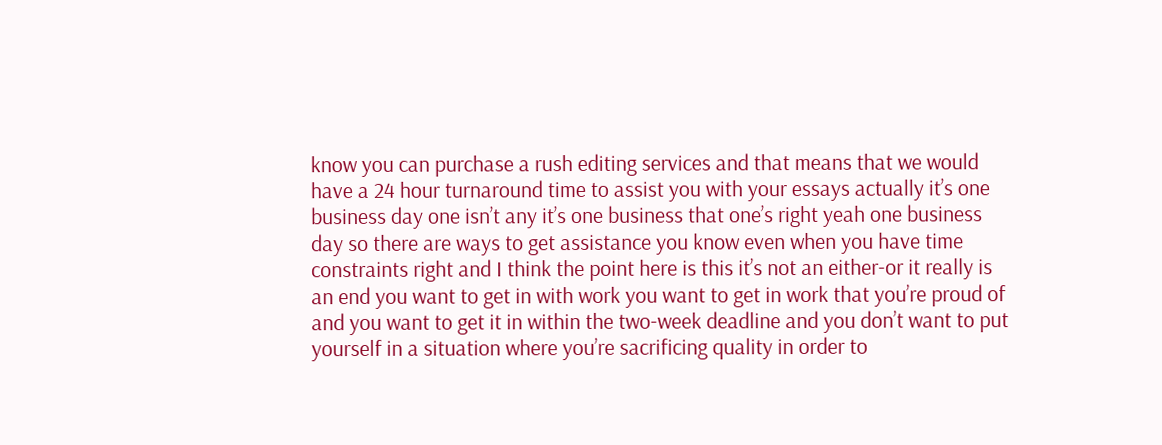know you can purchase a rush editing services and that means that we would have a 24 hour turnaround time to assist you with your essays actually it’s one business day one isn’t any it’s one business that one’s right yeah one business day so there are ways to get assistance you know even when you have time constraints right and I think the point here is this it’s not an either-or it really is an end you want to get in with work you want to get in work that you’re proud of and you want to get it in within the two-week deadline and you don’t want to put yourself in a situation where you’re sacrificing quality in order to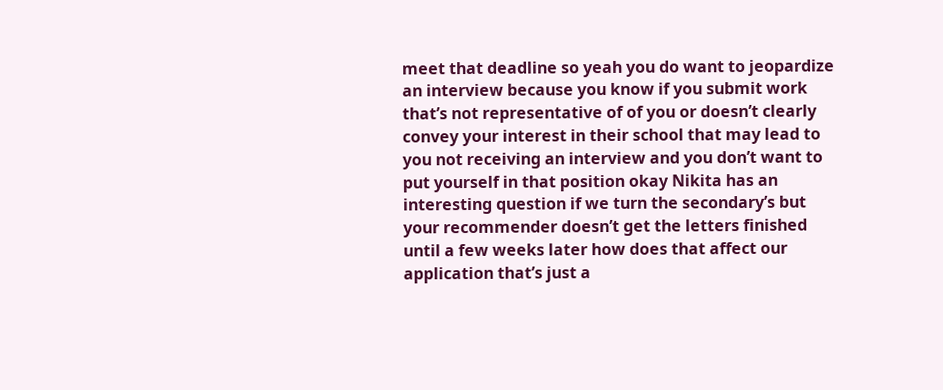meet that deadline so yeah you do want to jeopardize an interview because you know if you submit work that’s not representative of of you or doesn’t clearly convey your interest in their school that may lead to you not receiving an interview and you don’t want to put yourself in that position okay Nikita has an interesting question if we turn the secondary’s but your recommender doesn’t get the letters finished until a few weeks later how does that affect our application that’s just a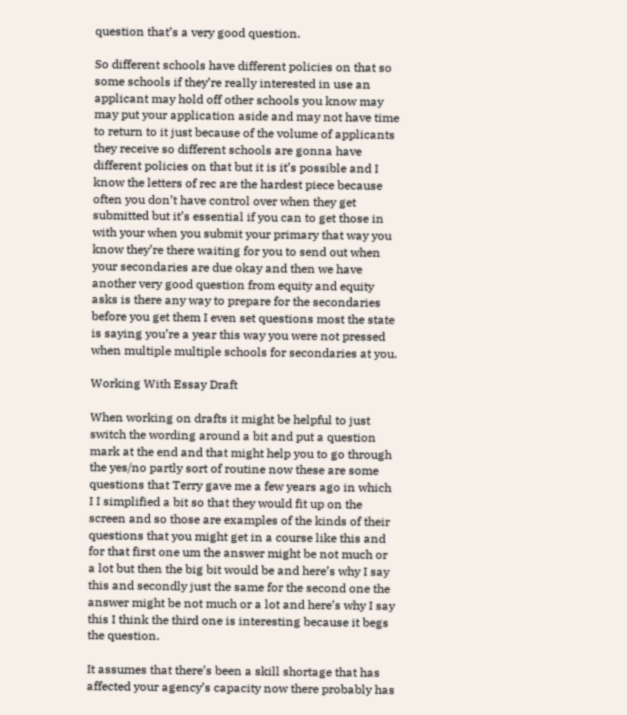question that’s a very good question.

So different schools have different policies on that so some schools if they’re really interested in use an applicant may hold off other schools you know may may put your application aside and may not have time to return to it just because of the volume of applicants they receive so different schools are gonna have different policies on that but it is it’s possible and I know the letters of rec are the hardest piece because often you don’t have control over when they get submitted but it’s essential if you can to get those in with your when you submit your primary that way you know they’re there waiting for you to send out when your secondaries are due okay and then we have another very good question from equity and equity asks is there any way to prepare for the secondaries before you get them I even set questions most the state is saying you’re a year this way you were not pressed when multiple multiple schools for secondaries at you.

Working With Essay Draft

When working on drafts it might be helpful to just switch the wording around a bit and put a question mark at the end and that might help you to go through the yes/no partly sort of routine now these are some questions that Terry gave me a few years ago in which I I simplified a bit so that they would fit up on the screen and so those are examples of the kinds of their questions that you might get in a course like this and for that first one um the answer might be not much or a lot but then the big bit would be and here’s why I say this and secondly just the same for the second one the answer might be not much or a lot and here’s why I say this I think the third one is interesting because it begs the question.

It assumes that there’s been a skill shortage that has affected your agency’s capacity now there probably has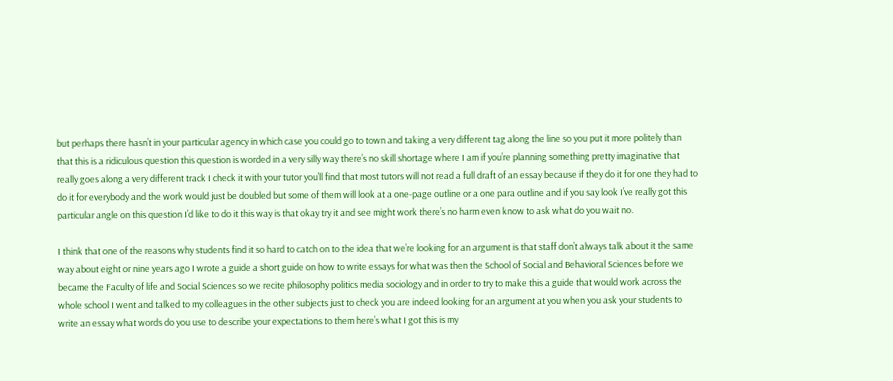but perhaps there hasn’t in your particular agency in which case you could go to town and taking a very different tag along the line so you put it more politely than that this is a ridiculous question this question is worded in a very silly way there’s no skill shortage where I am if you’re planning something pretty imaginative that really goes along a very different track I check it with your tutor you’ll find that most tutors will not read a full draft of an essay because if they do it for one they had to do it for everybody and the work would just be doubled but some of them will look at a one-page outline or a one para outline and if you say look I’ve really got this particular angle on this question I’d like to do it this way is that okay try it and see might work there’s no harm even know to ask what do you wait no.

I think that one of the reasons why students find it so hard to catch on to the idea that we’re looking for an argument is that staff don’t always talk about it the same way about eight or nine years ago I wrote a guide a short guide on how to write essays for what was then the School of Social and Behavioral Sciences before we became the Faculty of life and Social Sciences so we recite philosophy politics media sociology and in order to try to make this a guide that would work across the whole school I went and talked to my colleagues in the other subjects just to check you are indeed looking for an argument at you when you ask your students to write an essay what words do you use to describe your expectations to them here’s what I got this is my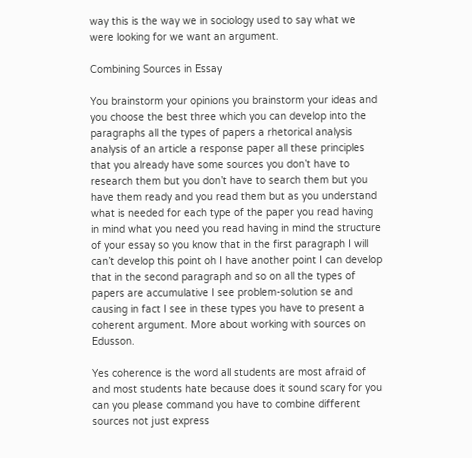way this is the way we in sociology used to say what we were looking for we want an argument.

Combining Sources in Essay

You brainstorm your opinions you brainstorm your ideas and you choose the best three which you can develop into the paragraphs all the types of papers a rhetorical analysis analysis of an article a response paper all these principles that you already have some sources you don’t have to research them but you don’t have to search them but you have them ready and you read them but as you understand what is needed for each type of the paper you read having in mind what you need you read having in mind the structure of your essay so you know that in the first paragraph I will can’t develop this point oh I have another point I can develop that in the second paragraph and so on all the types of papers are accumulative I see problem-solution se and causing in fact I see in these types you have to present a coherent argument. More about working with sources on Edusson.

Yes coherence is the word all students are most afraid of and most students hate because does it sound scary for you can you please command you have to combine different sources not just express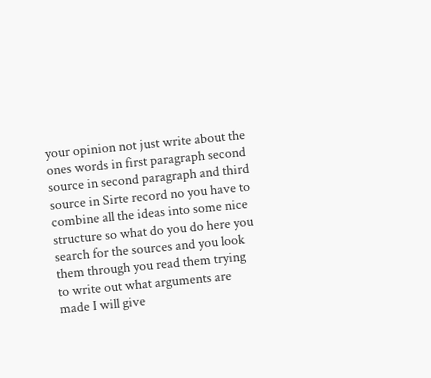your opinion not just write about the ones words in first paragraph second source in second paragraph and third source in Sirte record no you have to combine all the ideas into some nice structure so what do you do here you search for the sources and you look them through you read them trying to write out what arguments are made I will give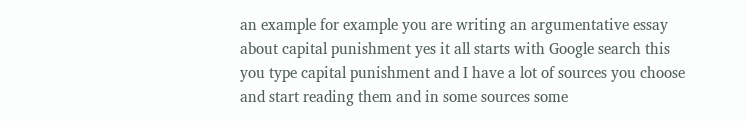an example for example you are writing an argumentative essay about capital punishment yes it all starts with Google search this you type capital punishment and I have a lot of sources you choose and start reading them and in some sources some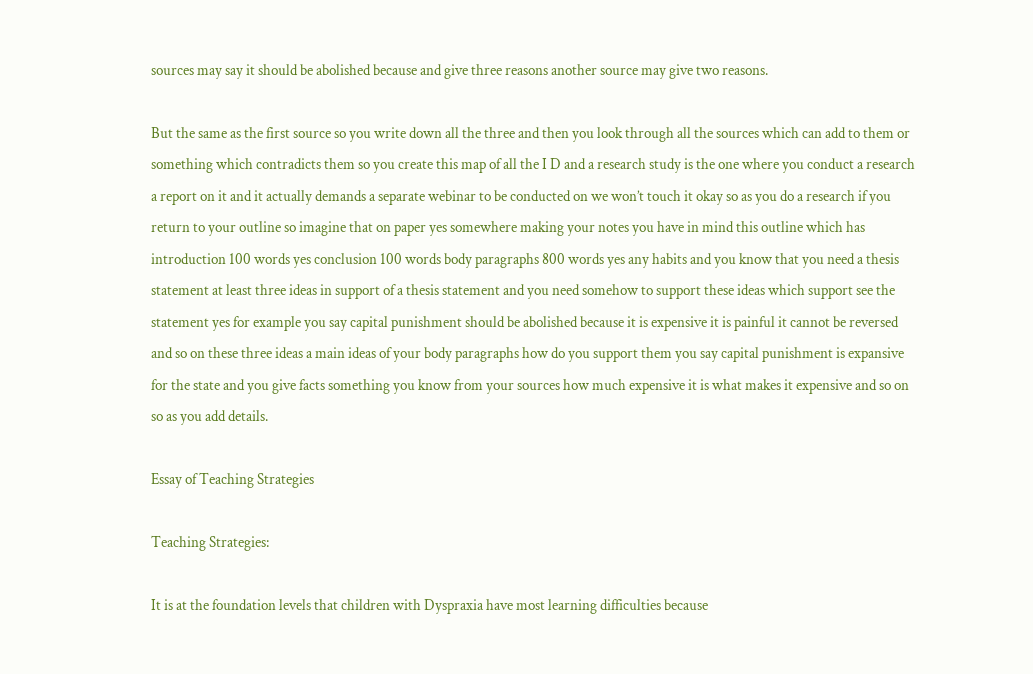sources may say it should be abolished because and give three reasons another source may give two reasons.

But the same as the first source so you write down all the three and then you look through all the sources which can add to them or something which contradicts them so you create this map of all the I D and a research study is the one where you conduct a research a report on it and it actually demands a separate webinar to be conducted on we won’t touch it okay so as you do a research if you return to your outline so imagine that on paper yes somewhere making your notes you have in mind this outline which has introduction 100 words yes conclusion 100 words body paragraphs 800 words yes any habits and you know that you need a thesis statement at least three ideas in support of a thesis statement and you need somehow to support these ideas which support see the statement yes for example you say capital punishment should be abolished because it is expensive it is painful it cannot be reversed and so on these three ideas a main ideas of your body paragraphs how do you support them you say capital punishment is expansive for the state and you give facts something you know from your sources how much expensive it is what makes it expensive and so on so as you add details.

Essay of Teaching Strategies

Teaching Strategies:

It is at the foundation levels that children with Dyspraxia have most learning difficulties because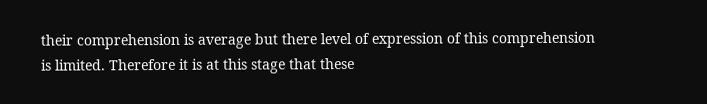their comprehension is average but there level of expression of this comprehension is limited. Therefore it is at this stage that these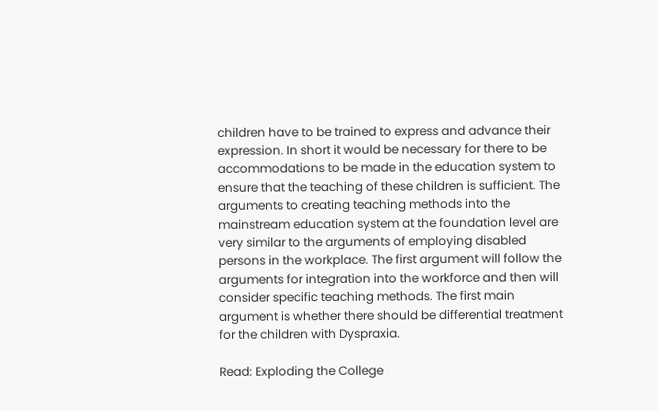children have to be trained to express and advance their expression. In short it would be necessary for there to be accommodations to be made in the education system to ensure that the teaching of these children is sufficient. The arguments to creating teaching methods into the mainstream education system at the foundation level are very similar to the arguments of employing disabled persons in the workplace. The first argument will follow the arguments for integration into the workforce and then will consider specific teaching methods. The first main argument is whether there should be differential treatment for the children with Dyspraxia.

Read: Exploding the College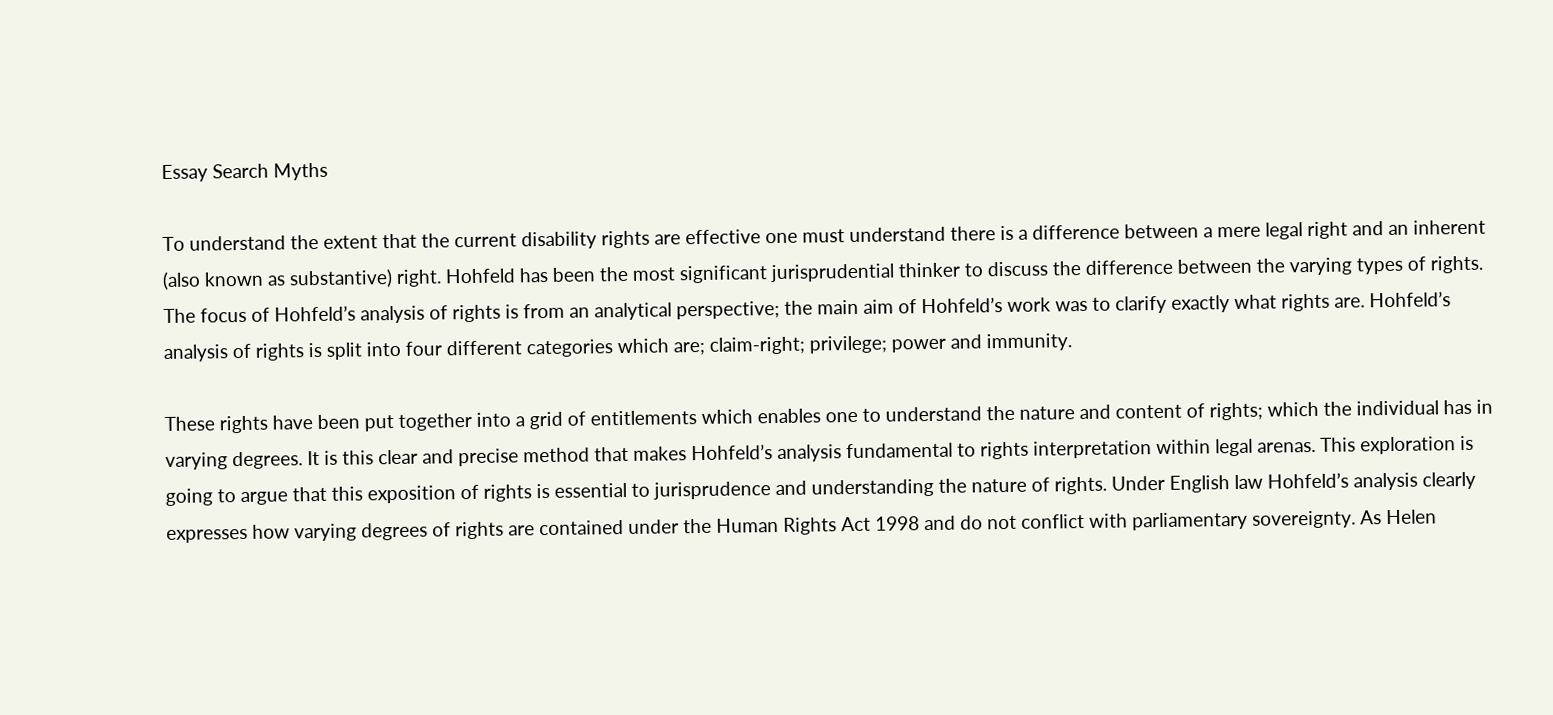Essay Search Myths

To understand the extent that the current disability rights are effective one must understand there is a difference between a mere legal right and an inherent (also known as substantive) right. Hohfeld has been the most significant jurisprudential thinker to discuss the difference between the varying types of rights. The focus of Hohfeld’s analysis of rights is from an analytical perspective; the main aim of Hohfeld’s work was to clarify exactly what rights are. Hohfeld’s analysis of rights is split into four different categories which are; claim-right; privilege; power and immunity.

These rights have been put together into a grid of entitlements which enables one to understand the nature and content of rights; which the individual has in varying degrees. It is this clear and precise method that makes Hohfeld’s analysis fundamental to rights interpretation within legal arenas. This exploration is going to argue that this exposition of rights is essential to jurisprudence and understanding the nature of rights. Under English law Hohfeld’s analysis clearly expresses how varying degrees of rights are contained under the Human Rights Act 1998 and do not conflict with parliamentary sovereignty. As Helen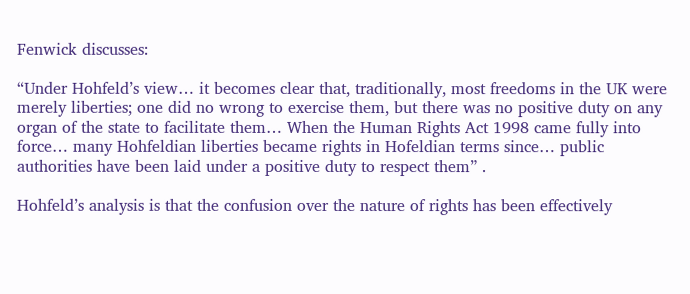Fenwick discusses:

“Under Hohfeld’s view… it becomes clear that, traditionally, most freedoms in the UK were merely liberties; one did no wrong to exercise them, but there was no positive duty on any organ of the state to facilitate them… When the Human Rights Act 1998 came fully into force… many Hohfeldian liberties became rights in Hofeldian terms since… public authorities have been laid under a positive duty to respect them” .

Hohfeld’s analysis is that the confusion over the nature of rights has been effectively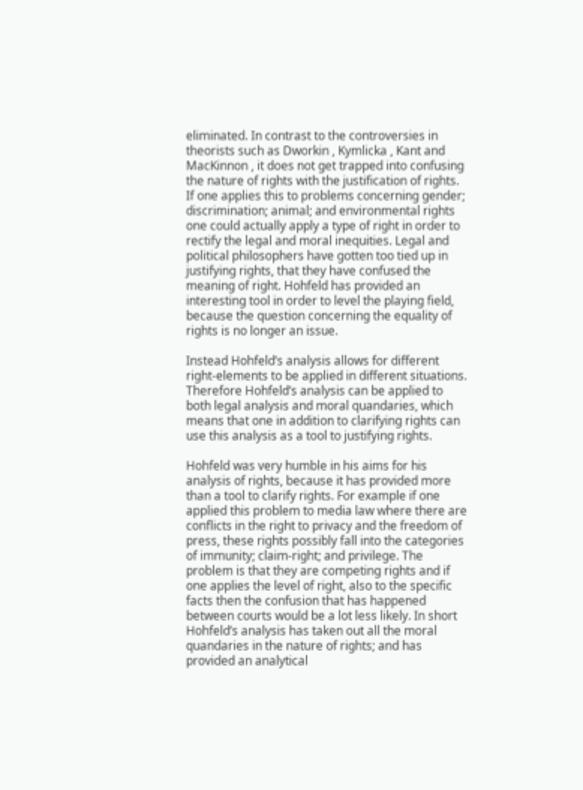eliminated. In contrast to the controversies in theorists such as Dworkin , Kymlicka , Kant and MacKinnon , it does not get trapped into confusing the nature of rights with the justification of rights. If one applies this to problems concerning gender; discrimination; animal; and environmental rights one could actually apply a type of right in order to rectify the legal and moral inequities. Legal and political philosophers have gotten too tied up in justifying rights, that they have confused the meaning of right. Hohfeld has provided an interesting tool in order to level the playing field, because the question concerning the equality of rights is no longer an issue.

Instead Hohfeld’s analysis allows for different right-elements to be applied in different situations. Therefore Hohfeld’s analysis can be applied to both legal analysis and moral quandaries, which means that one in addition to clarifying rights can use this analysis as a tool to justifying rights.

Hohfeld was very humble in his aims for his analysis of rights, because it has provided more than a tool to clarify rights. For example if one applied this problem to media law where there are conflicts in the right to privacy and the freedom of press, these rights possibly fall into the categories of immunity; claim-right; and privilege. The problem is that they are competing rights and if one applies the level of right, also to the specific facts then the confusion that has happened between courts would be a lot less likely. In short Hohfeld’s analysis has taken out all the moral quandaries in the nature of rights; and has provided an analytical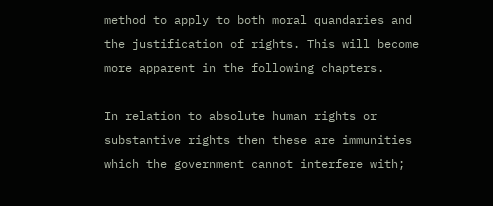method to apply to both moral quandaries and the justification of rights. This will become more apparent in the following chapters.

In relation to absolute human rights or substantive rights then these are immunities which the government cannot interfere with;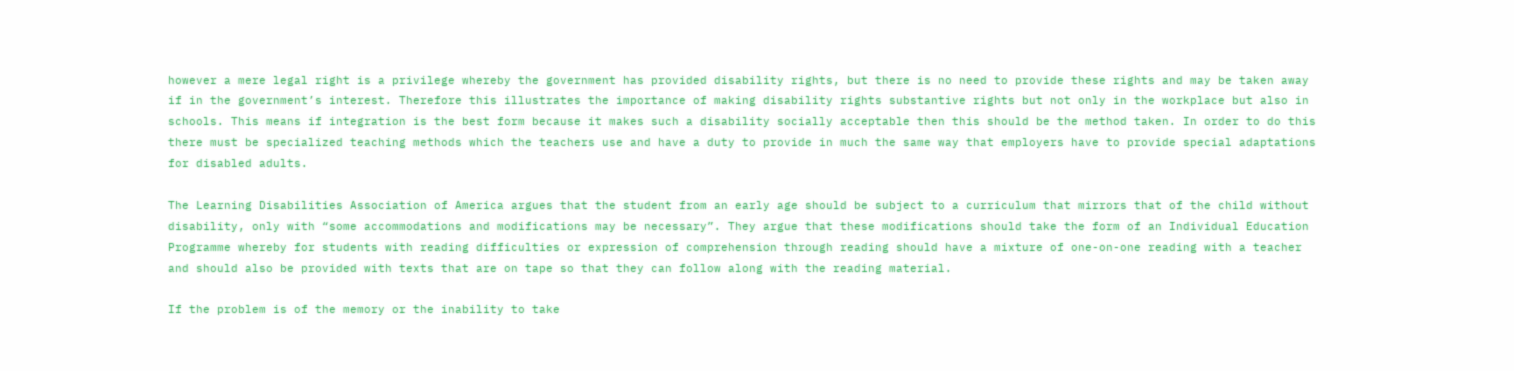however a mere legal right is a privilege whereby the government has provided disability rights, but there is no need to provide these rights and may be taken away if in the government’s interest. Therefore this illustrates the importance of making disability rights substantive rights but not only in the workplace but also in schools. This means if integration is the best form because it makes such a disability socially acceptable then this should be the method taken. In order to do this there must be specialized teaching methods which the teachers use and have a duty to provide in much the same way that employers have to provide special adaptations for disabled adults.

The Learning Disabilities Association of America argues that the student from an early age should be subject to a curriculum that mirrors that of the child without disability, only with “some accommodations and modifications may be necessary”. They argue that these modifications should take the form of an Individual Education Programme whereby for students with reading difficulties or expression of comprehension through reading should have a mixture of one-on-one reading with a teacher and should also be provided with texts that are on tape so that they can follow along with the reading material.

If the problem is of the memory or the inability to take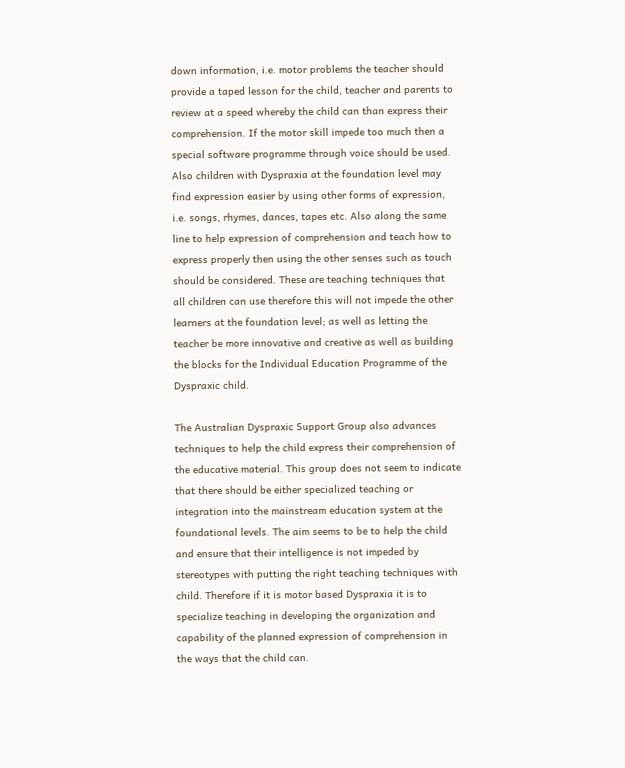down information, i.e. motor problems the teacher should provide a taped lesson for the child, teacher and parents to review at a speed whereby the child can than express their comprehension. If the motor skill impede too much then a special software programme through voice should be used. Also children with Dyspraxia at the foundation level may find expression easier by using other forms of expression, i.e. songs, rhymes, dances, tapes etc. Also along the same line to help expression of comprehension and teach how to express properly then using the other senses such as touch should be considered. These are teaching techniques that all children can use therefore this will not impede the other learners at the foundation level; as well as letting the teacher be more innovative and creative as well as building the blocks for the Individual Education Programme of the Dyspraxic child.

The Australian Dyspraxic Support Group also advances techniques to help the child express their comprehension of the educative material. This group does not seem to indicate that there should be either specialized teaching or integration into the mainstream education system at the foundational levels. The aim seems to be to help the child and ensure that their intelligence is not impeded by stereotypes with putting the right teaching techniques with child. Therefore if it is motor based Dyspraxia it is to specialize teaching in developing the organization and capability of the planned expression of comprehension in the ways that the child can.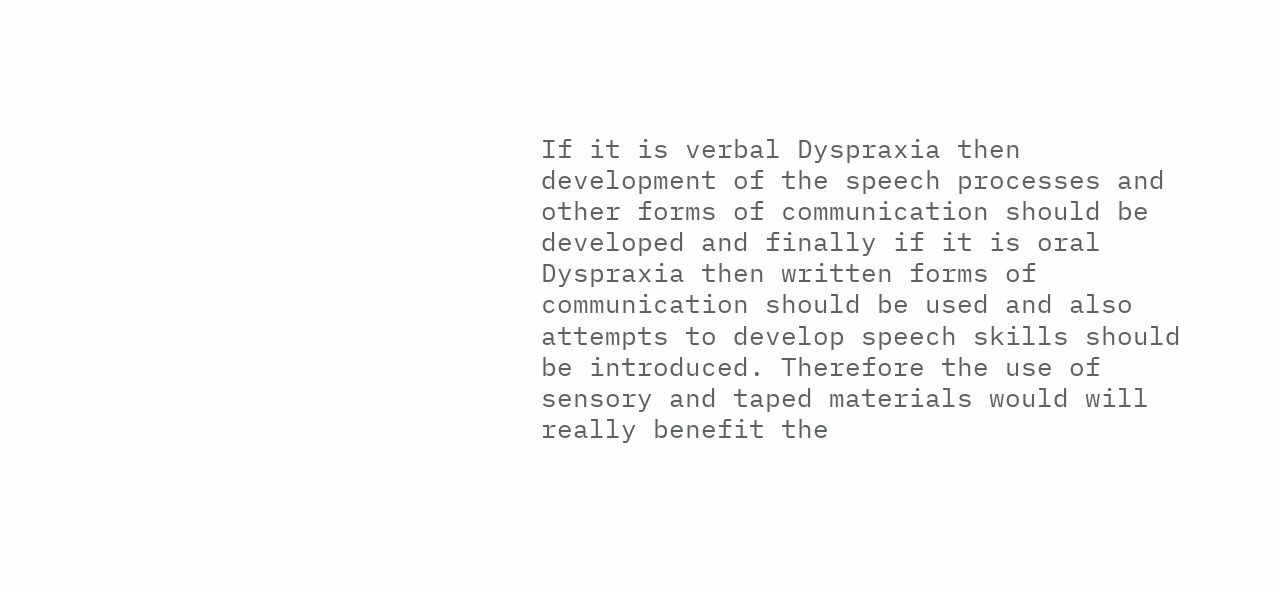If it is verbal Dyspraxia then development of the speech processes and other forms of communication should be developed and finally if it is oral Dyspraxia then written forms of communication should be used and also attempts to develop speech skills should be introduced. Therefore the use of sensory and taped materials would will really benefit the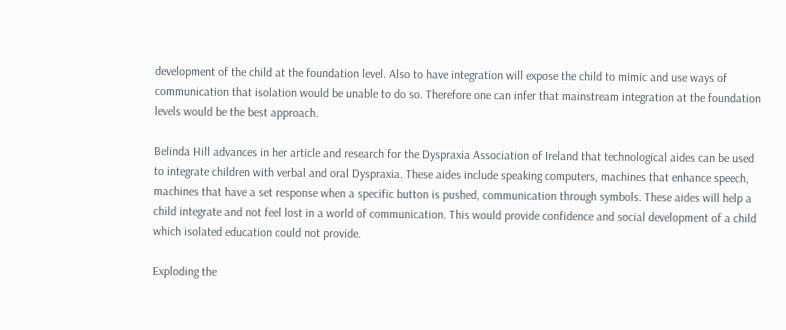development of the child at the foundation level. Also to have integration will expose the child to mimic and use ways of communication that isolation would be unable to do so. Therefore one can infer that mainstream integration at the foundation levels would be the best approach.

Belinda Hill advances in her article and research for the Dyspraxia Association of Ireland that technological aides can be used to integrate children with verbal and oral Dyspraxia. These aides include speaking computers, machines that enhance speech, machines that have a set response when a specific button is pushed, communication through symbols. These aides will help a child integrate and not feel lost in a world of communication. This would provide confidence and social development of a child which isolated education could not provide.

Exploding the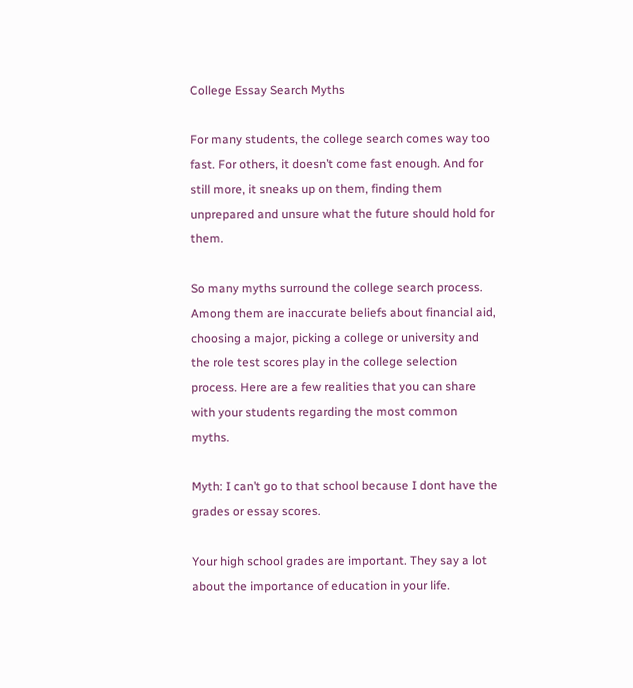College Essay Search Myths

For many students, the college search comes way too fast. For others, it doesn’t come fast enough. And for still more, it sneaks up on them, finding them unprepared and unsure what the future should hold for them.

So many myths surround the college search process. Among them are inaccurate beliefs about financial aid, choosing a major, picking a college or university and the role test scores play in the college selection process. Here are a few realities that you can share with your students regarding the most common myths.

Myth: I can’t go to that school because I dont have the grades or essay scores.

Your high school grades are important. They say a lot about the importance of education in your life.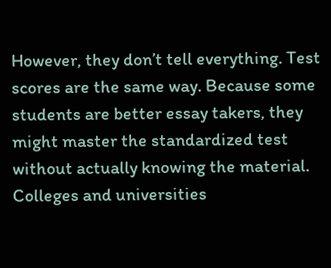However, they don’t tell everything. Test scores are the same way. Because some students are better essay takers, they might master the standardized test without actually knowing the material. Colleges and universities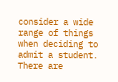consider a wide range of things when deciding to admit a student. There are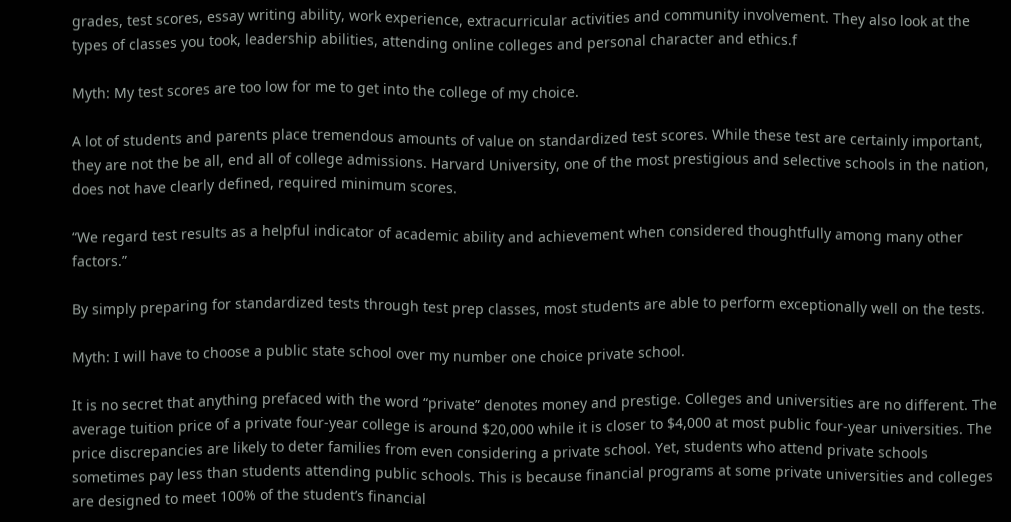grades, test scores, essay writing ability, work experience, extracurricular activities and community involvement. They also look at the types of classes you took, leadership abilities, attending online colleges and personal character and ethics.f

Myth: My test scores are too low for me to get into the college of my choice.

A lot of students and parents place tremendous amounts of value on standardized test scores. While these test are certainly important, they are not the be all, end all of college admissions. Harvard University, one of the most prestigious and selective schools in the nation, does not have clearly defined, required minimum scores.

“We regard test results as a helpful indicator of academic ability and achievement when considered thoughtfully among many other factors.”

By simply preparing for standardized tests through test prep classes, most students are able to perform exceptionally well on the tests.

Myth: I will have to choose a public state school over my number one choice private school.

It is no secret that anything prefaced with the word “private” denotes money and prestige. Colleges and universities are no different. The average tuition price of a private four-year college is around $20,000 while it is closer to $4,000 at most public four-year universities. The price discrepancies are likely to deter families from even considering a private school. Yet, students who attend private schools sometimes pay less than students attending public schools. This is because financial programs at some private universities and colleges are designed to meet 100% of the student’s financial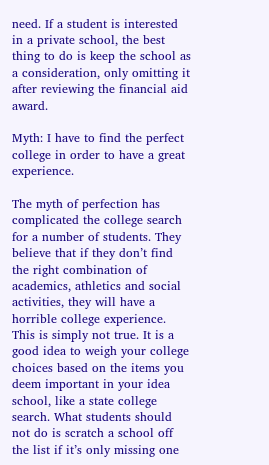need. If a student is interested in a private school, the best thing to do is keep the school as a consideration, only omitting it after reviewing the financial aid award.

Myth: I have to find the perfect college in order to have a great experience.

The myth of perfection has complicated the college search for a number of students. They believe that if they don’t find the right combination of academics, athletics and social activities, they will have a horrible college experience. This is simply not true. It is a good idea to weigh your college choices based on the items you deem important in your idea school, like a state college search. What students should not do is scratch a school off the list if it’s only missing one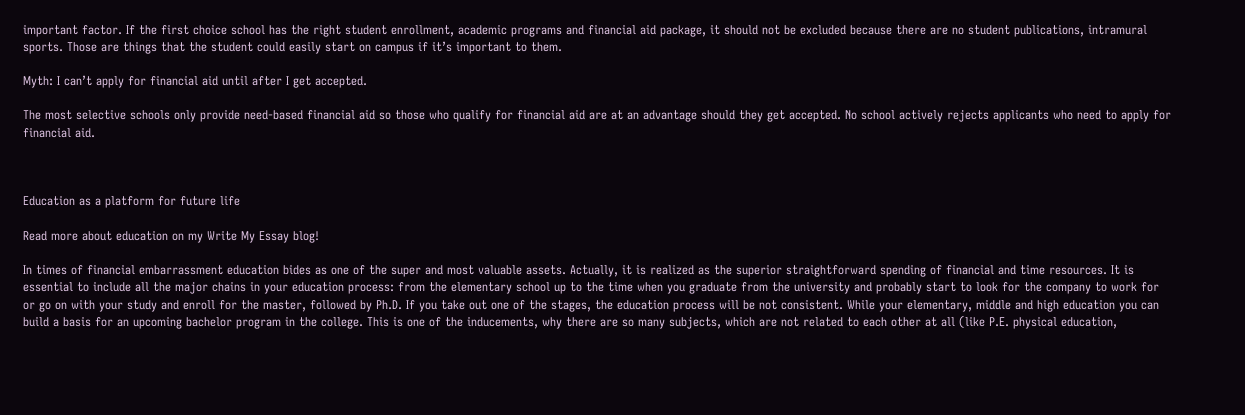important factor. If the first choice school has the right student enrollment, academic programs and financial aid package, it should not be excluded because there are no student publications, intramural sports. Those are things that the student could easily start on campus if it’s important to them.

Myth: I can’t apply for financial aid until after I get accepted.

The most selective schools only provide need-based financial aid so those who qualify for financial aid are at an advantage should they get accepted. No school actively rejects applicants who need to apply for financial aid.



Education as a platform for future life

Read more about education on my Write My Essay blog!

In times of financial embarrassment education bides as one of the super and most valuable assets. Actually, it is realized as the superior straightforward spending of financial and time resources. It is essential to include all the major chains in your education process: from the elementary school up to the time when you graduate from the university and probably start to look for the company to work for or go on with your study and enroll for the master, followed by Ph.D. If you take out one of the stages, the education process will be not consistent. While your elementary, middle and high education you can build a basis for an upcoming bachelor program in the college. This is one of the inducements, why there are so many subjects, which are not related to each other at all (like P.E. physical education,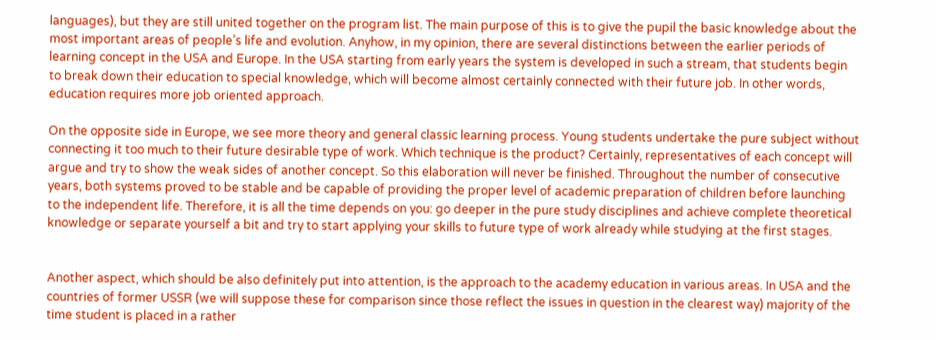languages), but they are still united together on the program list. The main purpose of this is to give the pupil the basic knowledge about the most important areas of people’s life and evolution. Anyhow, in my opinion, there are several distinctions between the earlier periods of learning concept in the USA and Europe. In the USA starting from early years the system is developed in such a stream, that students begin to break down their education to special knowledge, which will become almost certainly connected with their future job. In other words, education requires more job oriented approach.

On the opposite side in Europe, we see more theory and general classic learning process. Young students undertake the pure subject without connecting it too much to their future desirable type of work. Which technique is the product? Certainly, representatives of each concept will argue and try to show the weak sides of another concept. So this elaboration will never be finished. Throughout the number of consecutive years, both systems proved to be stable and be capable of providing the proper level of academic preparation of children before launching to the independent life. Therefore, it is all the time depends on you: go deeper in the pure study disciplines and achieve complete theoretical knowledge or separate yourself a bit and try to start applying your skills to future type of work already while studying at the first stages.


Another aspect, which should be also definitely put into attention, is the approach to the academy education in various areas. In USA and the countries of former USSR (we will suppose these for comparison since those reflect the issues in question in the clearest way) majority of the time student is placed in a rather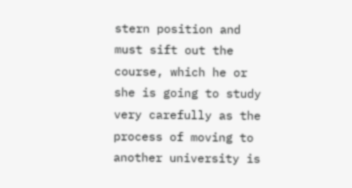stern position and must sift out the course, which he or she is going to study very carefully as the process of moving to another university is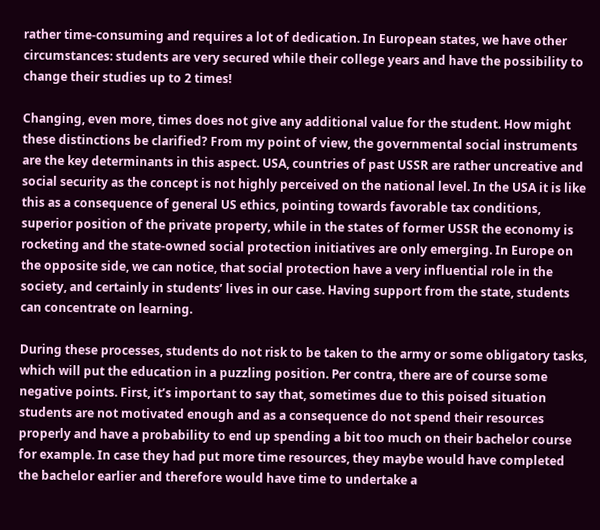rather time-consuming and requires a lot of dedication. In European states, we have other circumstances: students are very secured while their college years and have the possibility to change their studies up to 2 times!

Changing, even more, times does not give any additional value for the student. How might these distinctions be clarified? From my point of view, the governmental social instruments are the key determinants in this aspect. USA, countries of past USSR are rather uncreative and social security as the concept is not highly perceived on the national level. In the USA it is like this as a consequence of general US ethics, pointing towards favorable tax conditions, superior position of the private property, while in the states of former USSR the economy is rocketing and the state-owned social protection initiatives are only emerging. In Europe on the opposite side, we can notice, that social protection have a very influential role in the society, and certainly in students’ lives in our case. Having support from the state, students can concentrate on learning.

During these processes, students do not risk to be taken to the army or some obligatory tasks, which will put the education in a puzzling position. Per contra, there are of course some negative points. First, it’s important to say that, sometimes due to this poised situation students are not motivated enough and as a consequence do not spend their resources properly and have a probability to end up spending a bit too much on their bachelor course for example. In case they had put more time resources, they maybe would have completed the bachelor earlier and therefore would have time to undertake a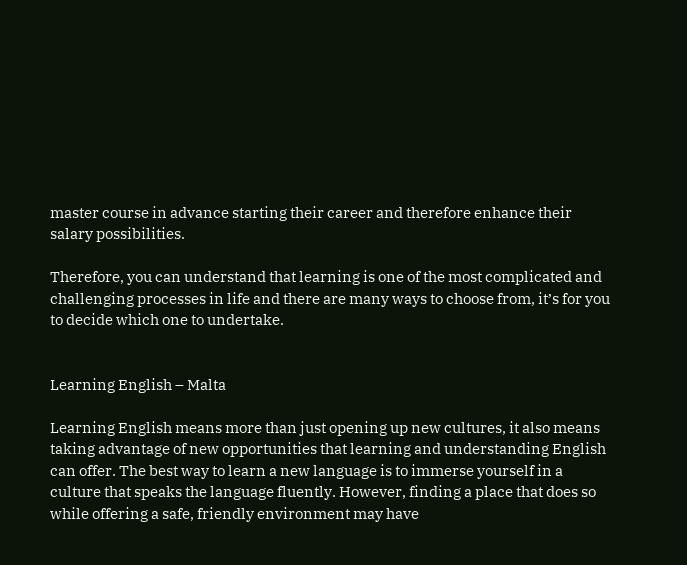master course in advance starting their career and therefore enhance their salary possibilities.

Therefore, you can understand that learning is one of the most complicated and challenging processes in life and there are many ways to choose from, it’s for you to decide which one to undertake.


Learning English – Malta

Learning English means more than just opening up new cultures, it also means taking advantage of new opportunities that learning and understanding English can offer. The best way to learn a new language is to immerse yourself in a culture that speaks the language fluently. However, finding a place that does so while offering a safe, friendly environment may have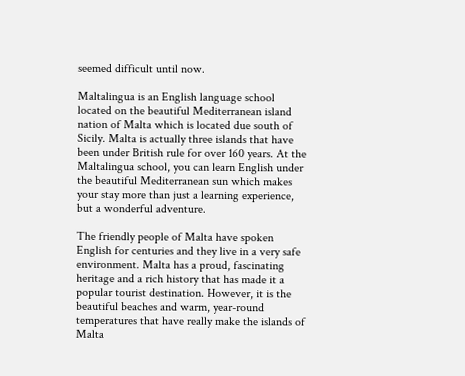seemed difficult until now.

Maltalingua is an English language school located on the beautiful Mediterranean island nation of Malta which is located due south of Sicily. Malta is actually three islands that have been under British rule for over 160 years. At the Maltalingua school, you can learn English under the beautiful Mediterranean sun which makes your stay more than just a learning experience, but a wonderful adventure.

The friendly people of Malta have spoken English for centuries and they live in a very safe environment. Malta has a proud, fascinating heritage and a rich history that has made it a popular tourist destination. However, it is the beautiful beaches and warm, year-round temperatures that have really make the islands of Malta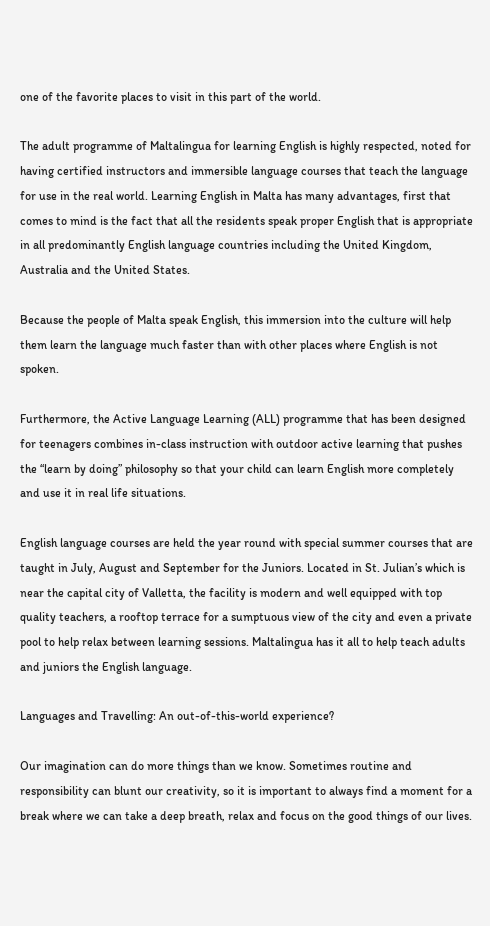one of the favorite places to visit in this part of the world.

The adult programme of Maltalingua for learning English is highly respected, noted for having certified instructors and immersible language courses that teach the language for use in the real world. Learning English in Malta has many advantages, first that comes to mind is the fact that all the residents speak proper English that is appropriate in all predominantly English language countries including the United Kingdom, Australia and the United States.

Because the people of Malta speak English, this immersion into the culture will help them learn the language much faster than with other places where English is not spoken.

Furthermore, the Active Language Learning (ALL) programme that has been designed for teenagers combines in-class instruction with outdoor active learning that pushes the “learn by doing” philosophy so that your child can learn English more completely and use it in real life situations.

English language courses are held the year round with special summer courses that are taught in July, August and September for the Juniors. Located in St. Julian’s which is near the capital city of Valletta, the facility is modern and well equipped with top quality teachers, a rooftop terrace for a sumptuous view of the city and even a private pool to help relax between learning sessions. Maltalingua has it all to help teach adults and juniors the English language.

Languages and Travelling: An out-of-this-world experience?

Our imagination can do more things than we know. Sometimes routine and responsibility can blunt our creativity, so it is important to always find a moment for a break where we can take a deep breath, relax and focus on the good things of our lives.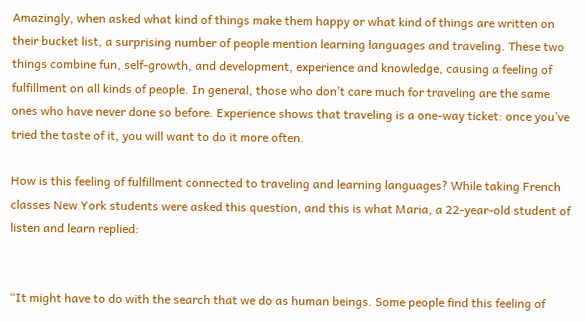Amazingly, when asked what kind of things make them happy or what kind of things are written on their bucket list, a surprising number of people mention learning languages and traveling. These two things combine fun, self-growth, and development, experience and knowledge, causing a feeling of fulfillment on all kinds of people. In general, those who don’t care much for traveling are the same ones who have never done so before. Experience shows that traveling is a one-way ticket: once you’ve tried the taste of it, you will want to do it more often.

How is this feeling of fulfillment connected to traveling and learning languages? While taking French classes New York students were asked this question, and this is what Maria, a 22-year-old student of listen and learn replied:


“It might have to do with the search that we do as human beings. Some people find this feeling of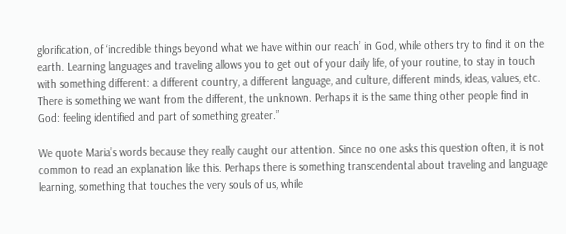glorification, of ‘incredible things beyond what we have within our reach’ in God, while others try to find it on the earth. Learning languages and traveling allows you to get out of your daily life, of your routine, to stay in touch with something different: a different country, a different language, and culture, different minds, ideas, values, etc. There is something we want from the different, the unknown. Perhaps it is the same thing other people find in God: feeling identified and part of something greater.”

We quote Maria’s words because they really caught our attention. Since no one asks this question often, it is not common to read an explanation like this. Perhaps there is something transcendental about traveling and language learning, something that touches the very souls of us, while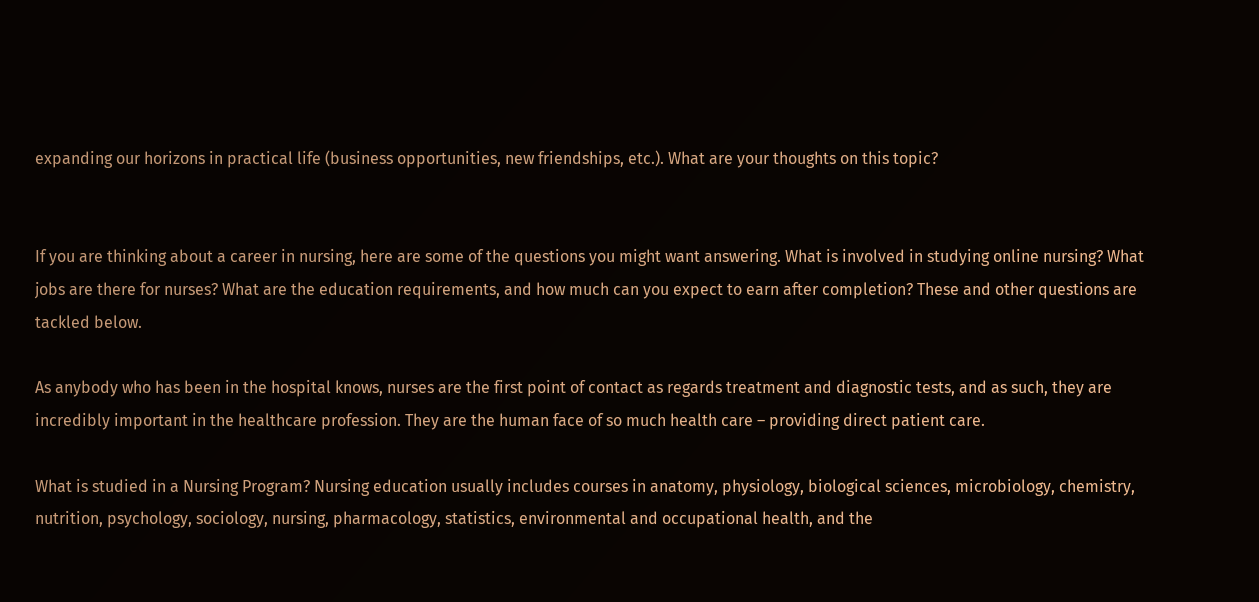expanding our horizons in practical life (business opportunities, new friendships, etc.). What are your thoughts on this topic?


If you are thinking about a career in nursing, here are some of the questions you might want answering. What is involved in studying online nursing? What jobs are there for nurses? What are the education requirements, and how much can you expect to earn after completion? These and other questions are tackled below.

As anybody who has been in the hospital knows, nurses are the first point of contact as regards treatment and diagnostic tests, and as such, they are incredibly important in the healthcare profession. They are the human face of so much health care – providing direct patient care.

What is studied in a Nursing Program? Nursing education usually includes courses in anatomy, physiology, biological sciences, microbiology, chemistry, nutrition, psychology, sociology, nursing, pharmacology, statistics, environmental and occupational health, and the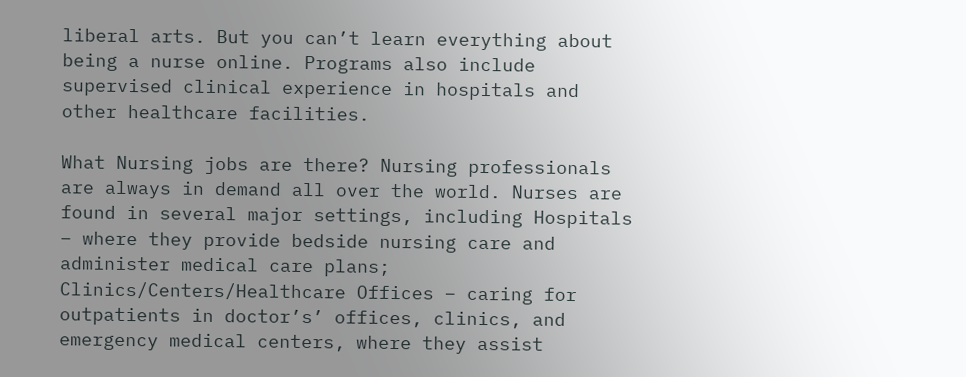liberal arts. But you can’t learn everything about being a nurse online. Programs also include supervised clinical experience in hospitals and other healthcare facilities.

What Nursing jobs are there? Nursing professionals are always in demand all over the world. Nurses are found in several major settings, including Hospitals – where they provide bedside nursing care and administer medical care plans; Clinics/Centers/Healthcare Offices – caring for outpatients in doctor’s’ offices, clinics, and emergency medical centers, where they assist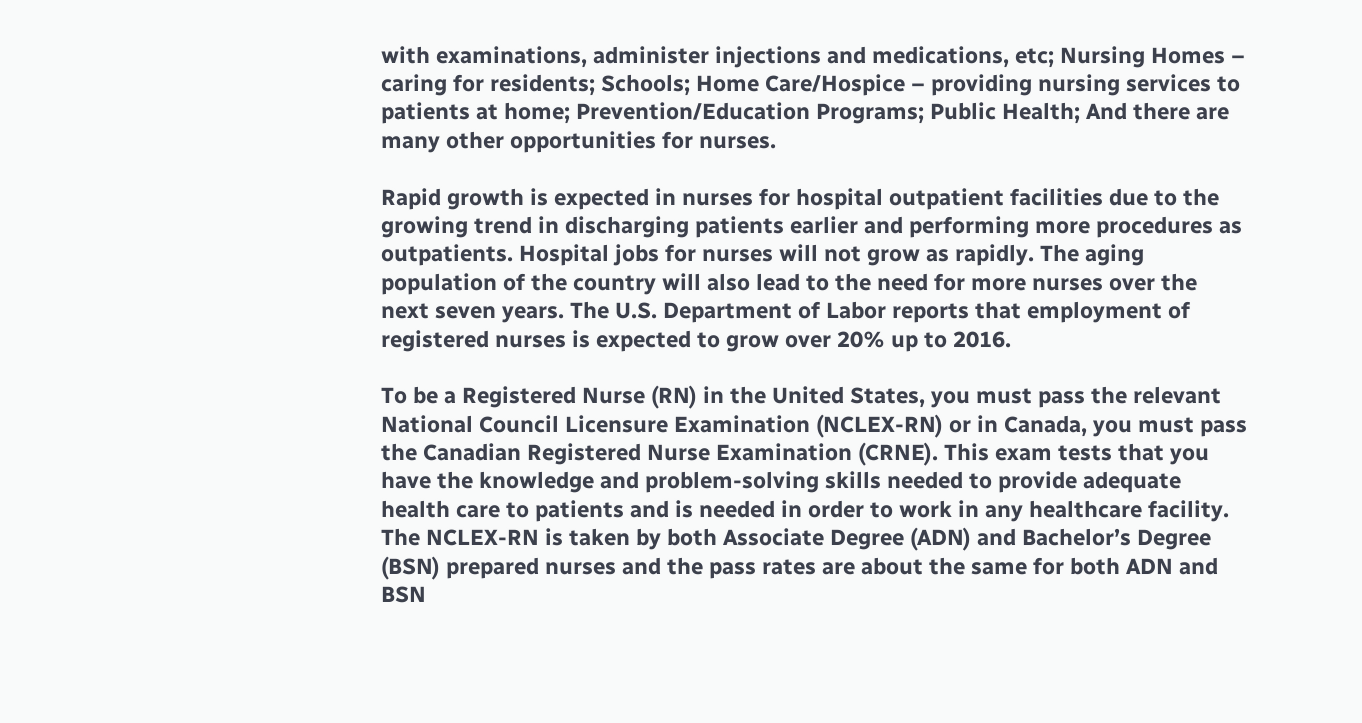with examinations, administer injections and medications, etc; Nursing Homes – caring for residents; Schools; Home Care/Hospice – providing nursing services to patients at home; Prevention/Education Programs; Public Health; And there are many other opportunities for nurses.

Rapid growth is expected in nurses for hospital outpatient facilities due to the growing trend in discharging patients earlier and performing more procedures as outpatients. Hospital jobs for nurses will not grow as rapidly. The aging population of the country will also lead to the need for more nurses over the next seven years. The U.S. Department of Labor reports that employment of registered nurses is expected to grow over 20% up to 2016.

To be a Registered Nurse (RN) in the United States, you must pass the relevant National Council Licensure Examination (NCLEX-RN) or in Canada, you must pass the Canadian Registered Nurse Examination (CRNE). This exam tests that you have the knowledge and problem-solving skills needed to provide adequate health care to patients and is needed in order to work in any healthcare facility. The NCLEX-RN is taken by both Associate Degree (ADN) and Bachelor’s Degree (BSN) prepared nurses and the pass rates are about the same for both ADN and BSN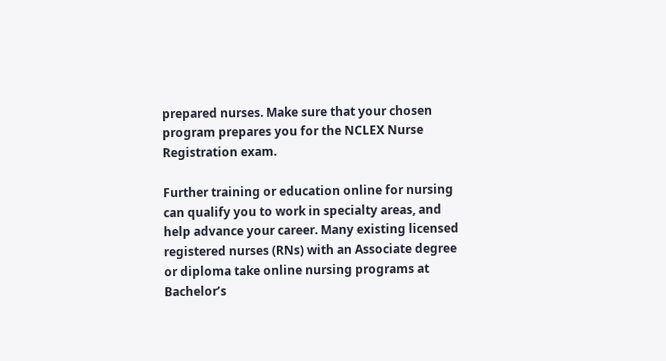prepared nurses. Make sure that your chosen program prepares you for the NCLEX Nurse Registration exam.

Further training or education online for nursing can qualify you to work in specialty areas, and help advance your career. Many existing licensed registered nurses (RNs) with an Associate degree or diploma take online nursing programs at Bachelor’s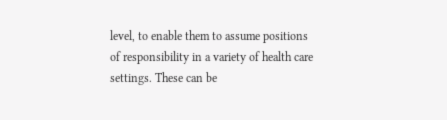level, to enable them to assume positions of responsibility in a variety of health care settings. These can be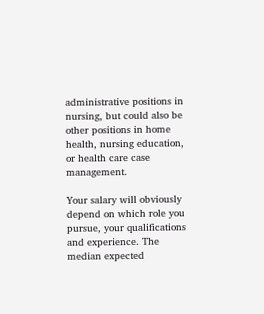administrative positions in nursing, but could also be other positions in home health, nursing education, or health care case management.

Your salary will obviously depend on which role you pursue, your qualifications and experience. The median expected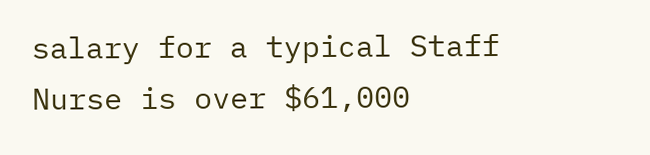salary for a typical Staff Nurse is over $61,000